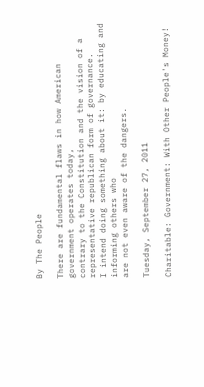By The People

There are fundamental flaws in how American government operates today,
contrary to the Constitution and the vision of a representative republican form of governance.
I intend doing something about it: by educating and informing others who
are not even aware of the dangers.

Tuesday, September 27, 2011

Charitable: Government: With Other People's Money!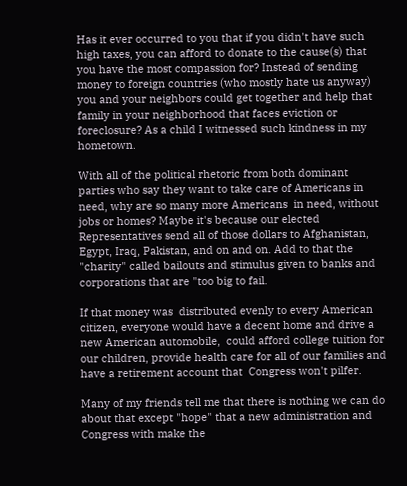Has it ever occurred to you that if you didn't have such high taxes, you can afford to donate to the cause(s) that you have the most compassion for? Instead of sending money to foreign countries (who mostly hate us anyway) you and your neighbors could get together and help that family in your neighborhood that faces eviction or foreclosure? As a child I witnessed such kindness in my hometown.

With all of the political rhetoric from both dominant parties who say they want to take care of Americans in need, why are so many more Americans  in need, without jobs or homes? Maybe it's because our elected Representatives send all of those dollars to Afghanistan, Egypt, Iraq, Pakistan, and on and on. Add to that the "charity" called bailouts and stimulus given to banks and corporations that are "too big to fail.

If that money was  distributed evenly to every American citizen, everyone would have a decent home and drive a new American automobile,  could afford college tuition for our children, provide health care for all of our families and have a retirement account that  Congress won't pilfer.

Many of my friends tell me that there is nothing we can do about that except "hope" that a new administration and Congress with make the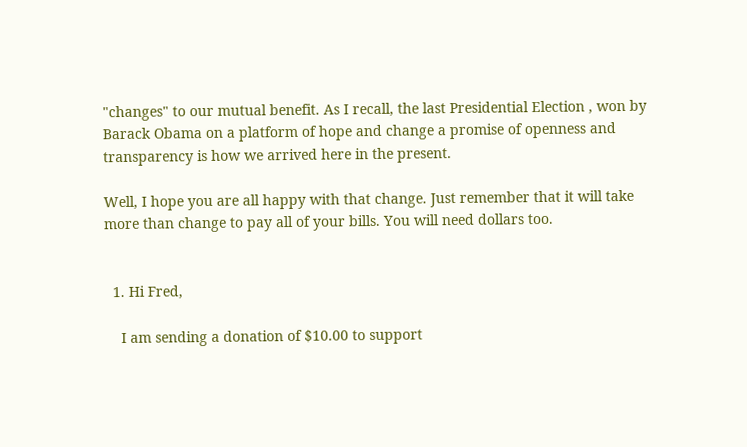"changes" to our mutual benefit. As I recall, the last Presidential Election , won by Barack Obama on a platform of hope and change a promise of openness and transparency is how we arrived here in the present.

Well, I hope you are all happy with that change. Just remember that it will take more than change to pay all of your bills. You will need dollars too.


  1. Hi Fred,

    I am sending a donation of $10.00 to support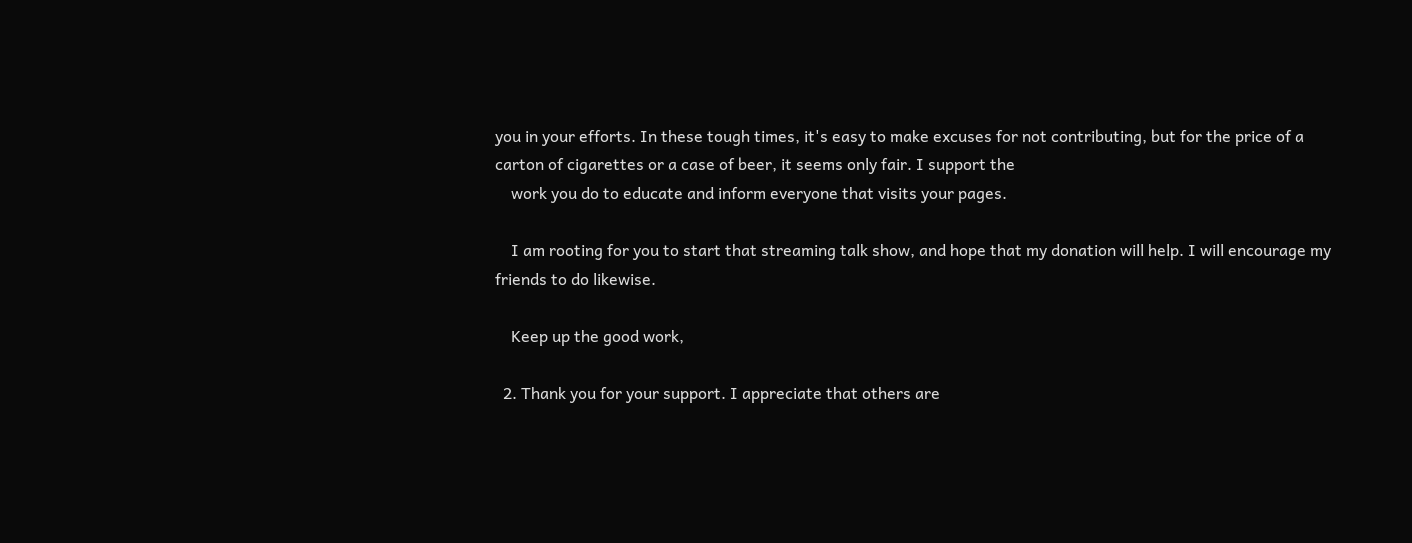you in your efforts. In these tough times, it's easy to make excuses for not contributing, but for the price of a carton of cigarettes or a case of beer, it seems only fair. I support the
    work you do to educate and inform everyone that visits your pages.

    I am rooting for you to start that streaming talk show, and hope that my donation will help. I will encourage my friends to do likewise.

    Keep up the good work,

  2. Thank you for your support. I appreciate that others are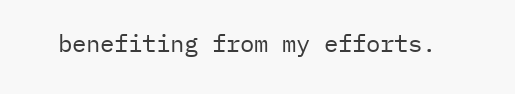benefiting from my efforts.